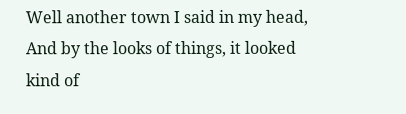Well another town I said in my head, And by the looks of things, it looked kind of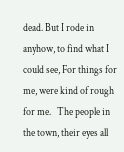dead. But I rode in anyhow, to find what I could see, For things for me, were kind of rough for me.   The people in the town, their eyes all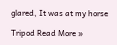glared, It was at my horse

Tripod Read More »